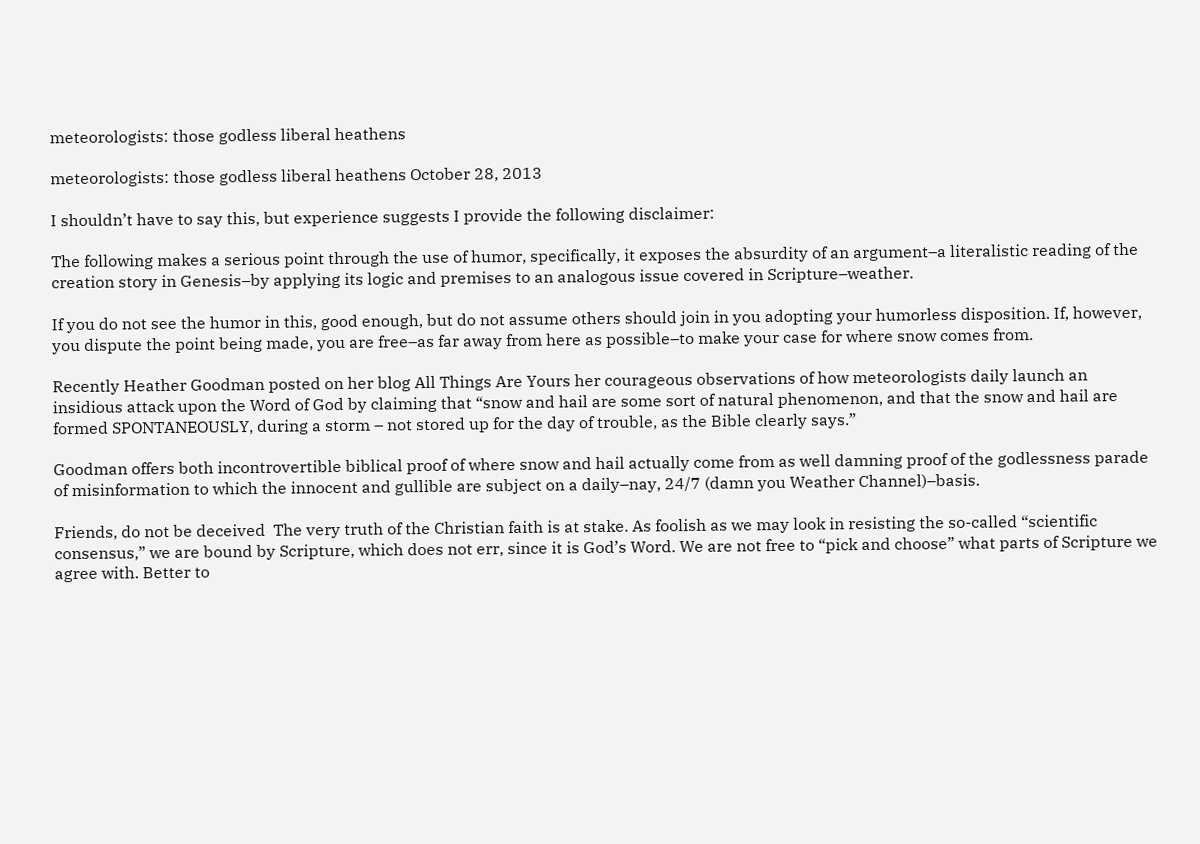meteorologists: those godless liberal heathens

meteorologists: those godless liberal heathens October 28, 2013

I shouldn’t have to say this, but experience suggests I provide the following disclaimer:

The following makes a serious point through the use of humor, specifically, it exposes the absurdity of an argument–a literalistic reading of the creation story in Genesis–by applying its logic and premises to an analogous issue covered in Scripture–weather.

If you do not see the humor in this, good enough, but do not assume others should join in you adopting your humorless disposition. If, however, you dispute the point being made, you are free–as far away from here as possible–to make your case for where snow comes from.

Recently Heather Goodman posted on her blog All Things Are Yours her courageous observations of how meteorologists daily launch an insidious attack upon the Word of God by claiming that “snow and hail are some sort of natural phenomenon, and that the snow and hail are formed SPONTANEOUSLY, during a storm – not stored up for the day of trouble, as the Bible clearly says.”

Goodman offers both incontrovertible biblical proof of where snow and hail actually come from as well damning proof of the godlessness parade of misinformation to which the innocent and gullible are subject on a daily–nay, 24/7 (damn you Weather Channel)–basis.

Friends, do not be deceived  The very truth of the Christian faith is at stake. As foolish as we may look in resisting the so-called “scientific consensus,” we are bound by Scripture, which does not err, since it is God’s Word. We are not free to “pick and choose” what parts of Scripture we agree with. Better to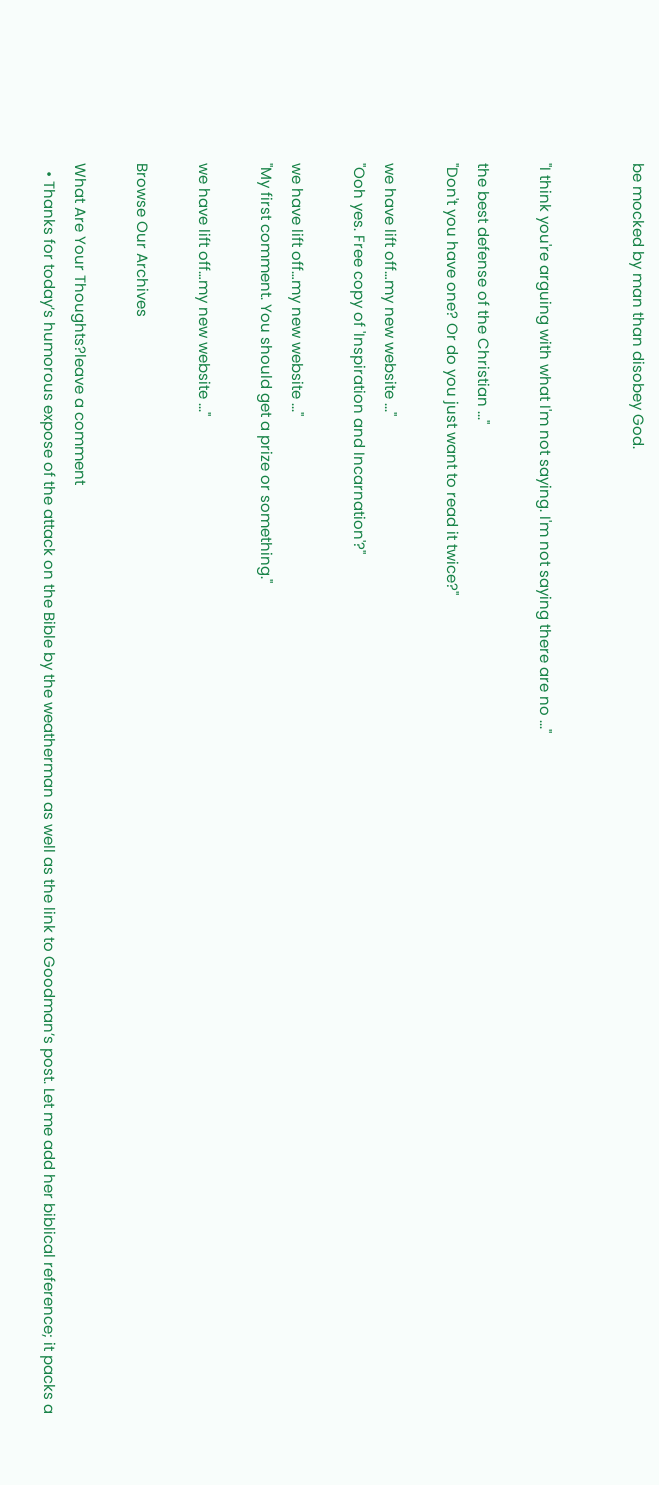be mocked by man than disobey God.


"I think you're arguing with what I'm not saying. I'm not saying there are no ..."

the best defense of the Christian ..."
"Don't you have one? Or do you just want to read it twice?"

we have lift off…my new website ..."
"Ooh yes. Free copy of 'Inspiration and Incarnation'?"

we have lift off…my new website ..."
"My first comment. You should get a prize or something."

we have lift off…my new website ..."

Browse Our Archives

What Are Your Thoughts?leave a comment
  • Thanks for today’s humorous expose of the attack on the Bible by the weatherman as well as the link to Goodman’s post. Let me add her biblical reference; it packs a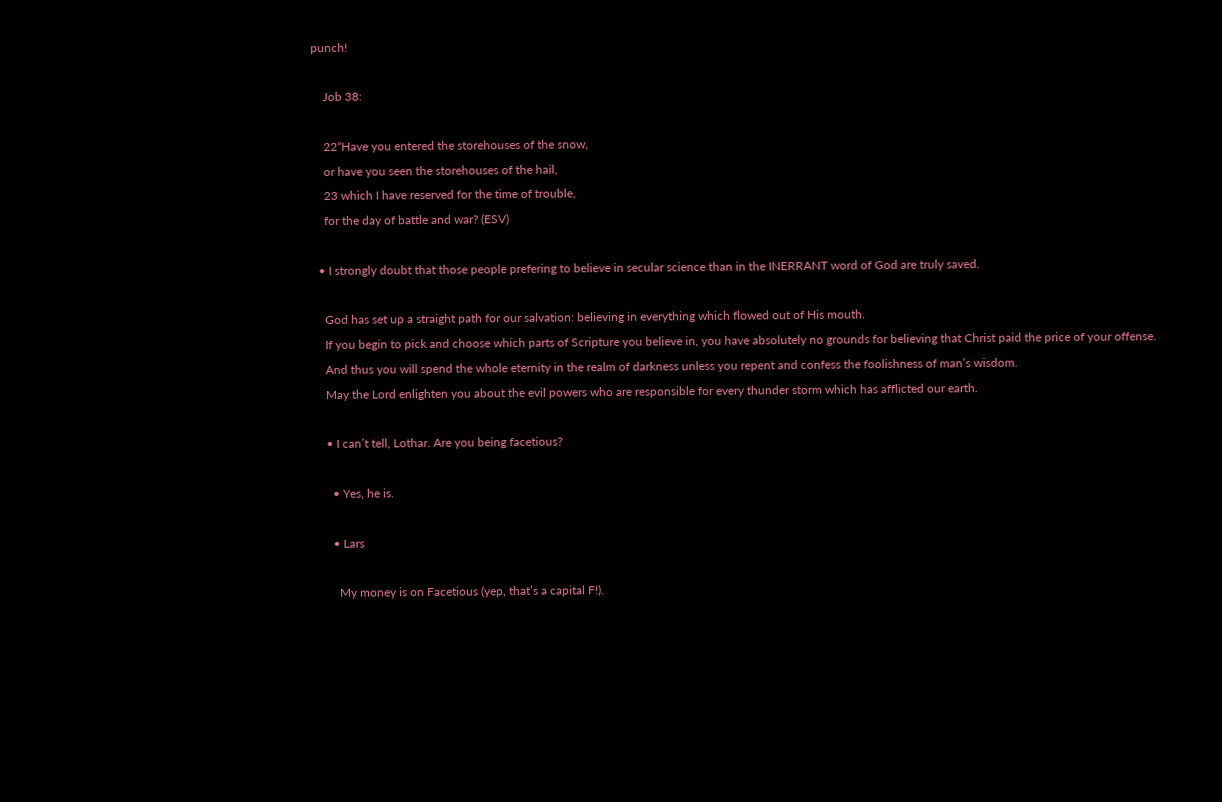punch!

    Job 38:

    22“Have you entered the storehouses of the snow,
    or have you seen the storehouses of the hail,
    23 which I have reserved for the time of trouble,
    for the day of battle and war? (ESV)

  • I strongly doubt that those people prefering to believe in secular science than in the INERRANT word of God are truly saved.

    God has set up a straight path for our salvation: believing in everything which flowed out of His mouth.
    If you begin to pick and choose which parts of Scripture you believe in, you have absolutely no grounds for believing that Christ paid the price of your offense.
    And thus you will spend the whole eternity in the realm of darkness unless you repent and confess the foolishness of man’s wisdom.
    May the Lord enlighten you about the evil powers who are responsible for every thunder storm which has afflicted our earth.

    • I can’t tell, Lothar. Are you being facetious?

      • Yes, he is.

      • Lars

        My money is on Facetious (yep, that’s a capital F!).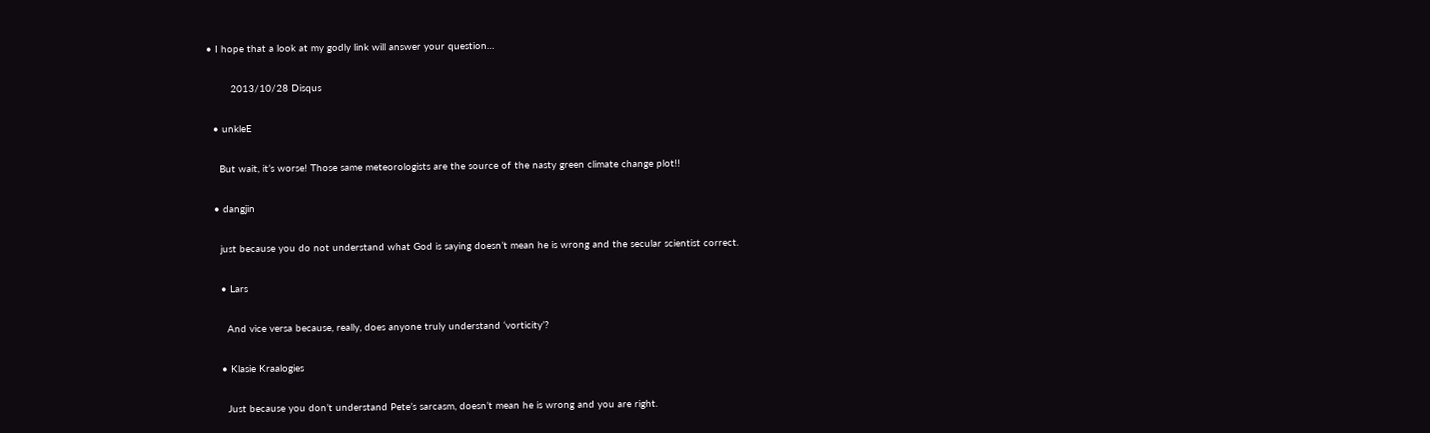• I hope that a look at my godly link will answer your question…

        2013/10/28 Disqus

  • unkleE

    But wait, it’s worse! Those same meteorologists are the source of the nasty green climate change plot!!

  • dangjin

    just because you do not understand what God is saying doesn’t mean he is wrong and the secular scientist correct.

    • Lars

      And vice versa because, really, does anyone truly understand ‘vorticity’?

    • Klasie Kraalogies

      Just because you don’t understand Pete’s sarcasm, doesn’t mean he is wrong and you are right.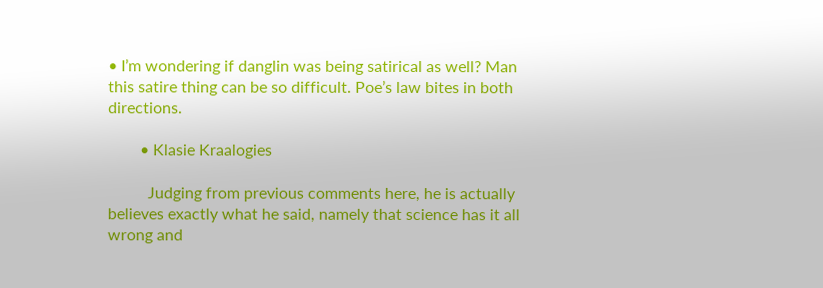• I’m wondering if danglin was being satirical as well? Man this satire thing can be so difficult. Poe’s law bites in both directions.

        • Klasie Kraalogies

          Judging from previous comments here, he is actually believes exactly what he said, namely that science has it all wrong and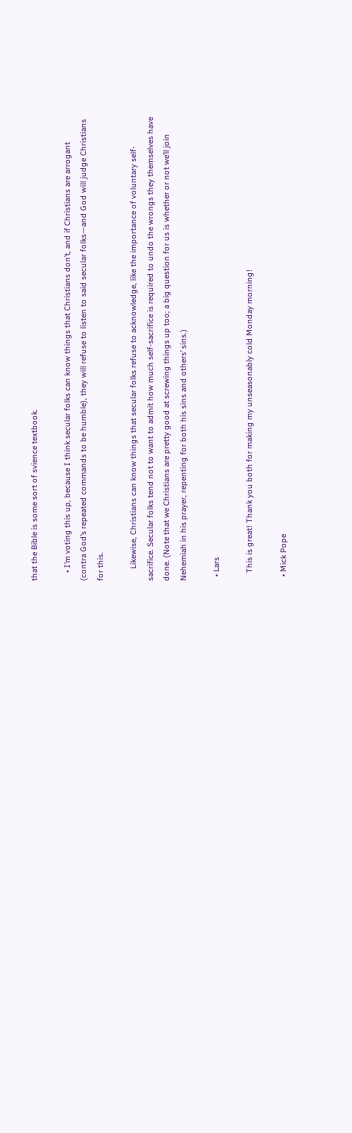that the Bible is some sort of svience textbook.

    • I’m voting this up, because I think secular folks can know things that Christians don’t, and if Christians are arrogant (contra God’s repeated commands to be humble), they will refuse to listen to said secular folks—and God will judge Christians for this.

      Likewise, Christians can know things that secular folks refuse to acknowledge, like the importance of voluntary self-sacrifice. Secular folks tend not to want to admit how much self-sacrifice is required to undo the wrongs they themselves have done. (Note that we Christians are pretty good at screwing things up too; a big question for us is whether or not we’ll join Nehemiah in his prayer, repenting for both his sins and others’ sins.)

  • Lars

    This is great! Thank you both for making my unseasonably cold Monday morning!

  • Mick Pope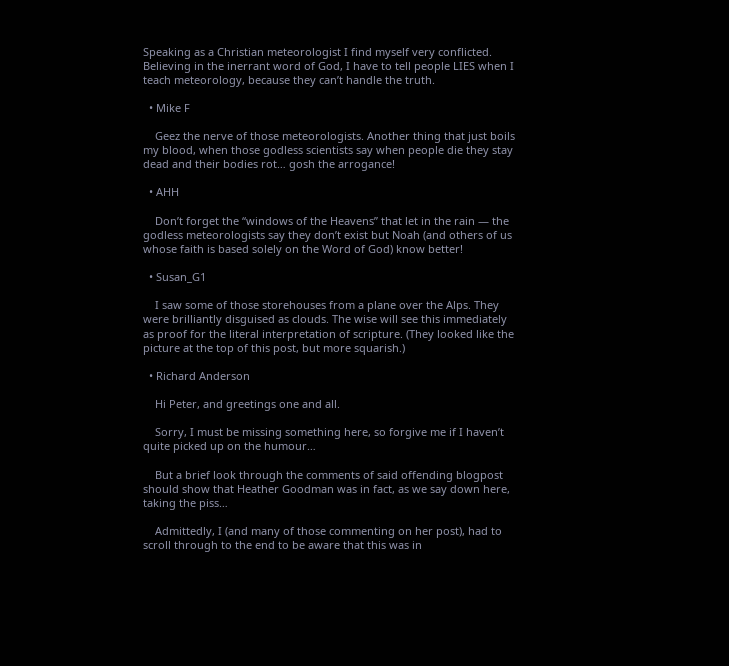Speaking as a Christian meteorologist I find myself very conflicted. Believing in the inerrant word of God, I have to tell people LIES when I teach meteorology, because they can’t handle the truth.

  • Mike F

    Geez the nerve of those meteorologists. Another thing that just boils my blood, when those godless scientists say when people die they stay dead and their bodies rot… gosh the arrogance!

  • AHH

    Don’t forget the “windows of the Heavens” that let in the rain — the godless meteorologists say they don’t exist but Noah (and others of us whose faith is based solely on the Word of God) know better!

  • Susan_G1

    I saw some of those storehouses from a plane over the Alps. They were brilliantly disguised as clouds. The wise will see this immediately as proof for the literal interpretation of scripture. (They looked like the picture at the top of this post, but more squarish.)

  • Richard Anderson

    Hi Peter, and greetings one and all.

    Sorry, I must be missing something here, so forgive me if I haven’t quite picked up on the humour…

    But a brief look through the comments of said offending blogpost should show that Heather Goodman was in fact, as we say down here, taking the piss…

    Admittedly, I (and many of those commenting on her post), had to scroll through to the end to be aware that this was in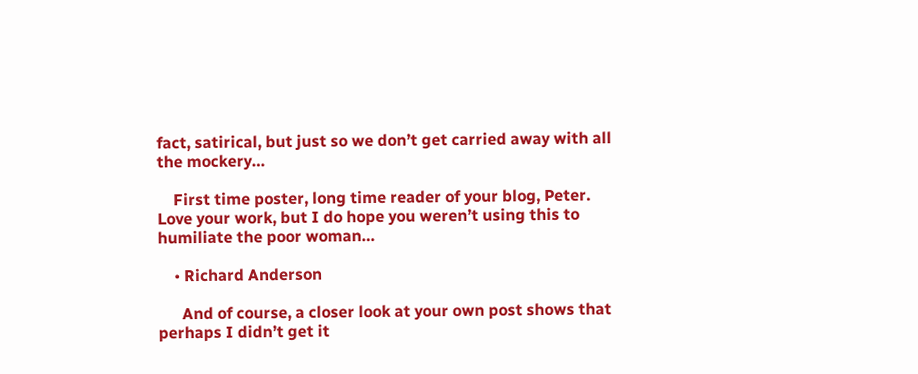fact, satirical, but just so we don’t get carried away with all the mockery…

    First time poster, long time reader of your blog, Peter. Love your work, but I do hope you weren’t using this to humiliate the poor woman…

    • Richard Anderson

      And of course, a closer look at your own post shows that perhaps I didn’t get it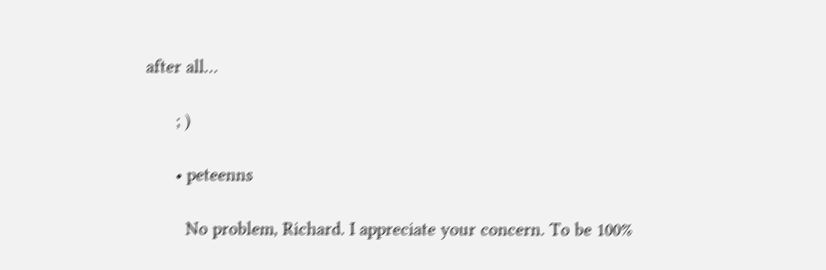after all…

      ; )

      • peteenns

        No problem, Richard. I appreciate your concern. To be 100%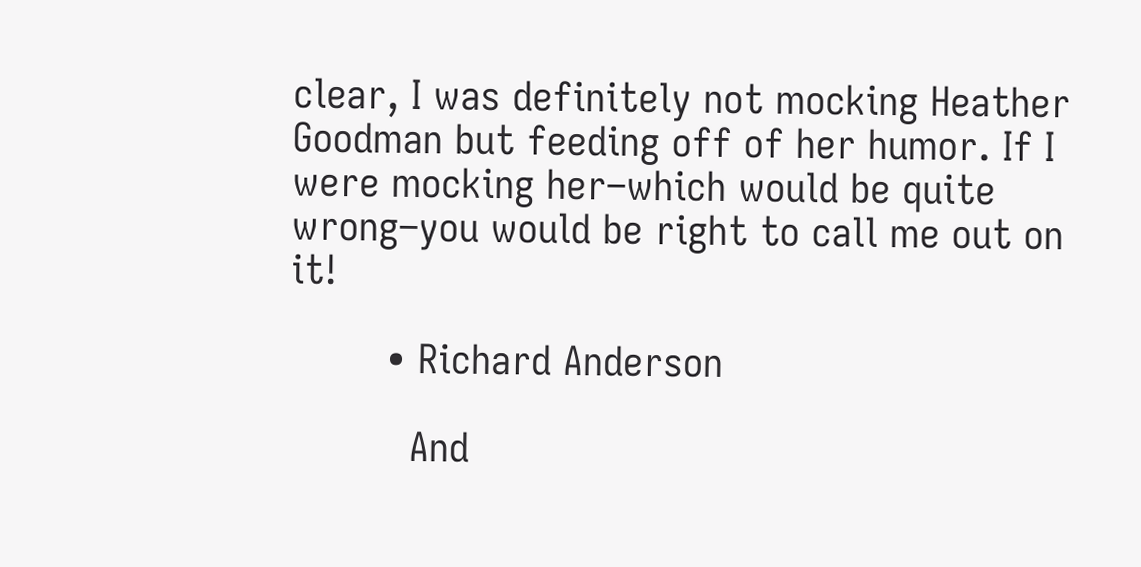clear, I was definitely not mocking Heather Goodman but feeding off of her humor. If I were mocking her–which would be quite wrong–you would be right to call me out on it!

        • Richard Anderson

          And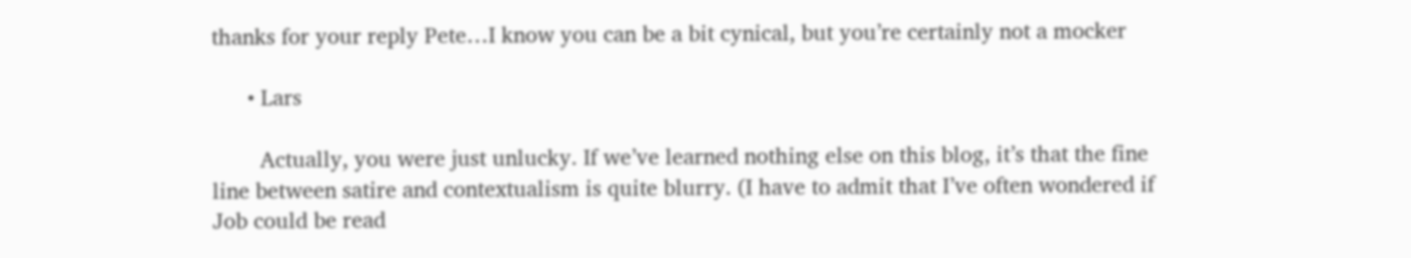thanks for your reply Pete…I know you can be a bit cynical, but you’re certainly not a mocker

      • Lars

        Actually, you were just unlucky. If we’ve learned nothing else on this blog, it’s that the fine line between satire and contextualism is quite blurry. (I have to admit that I’ve often wondered if Job could be read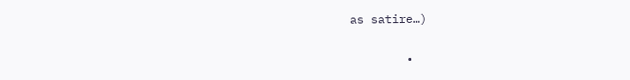as satire…)

        •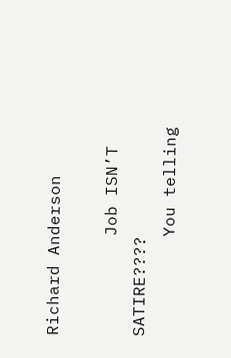Richard Anderson

          Job ISN’T SATIRE????
          You telling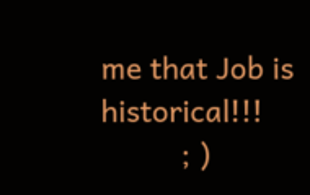me that Job is historical!!!
          ; )